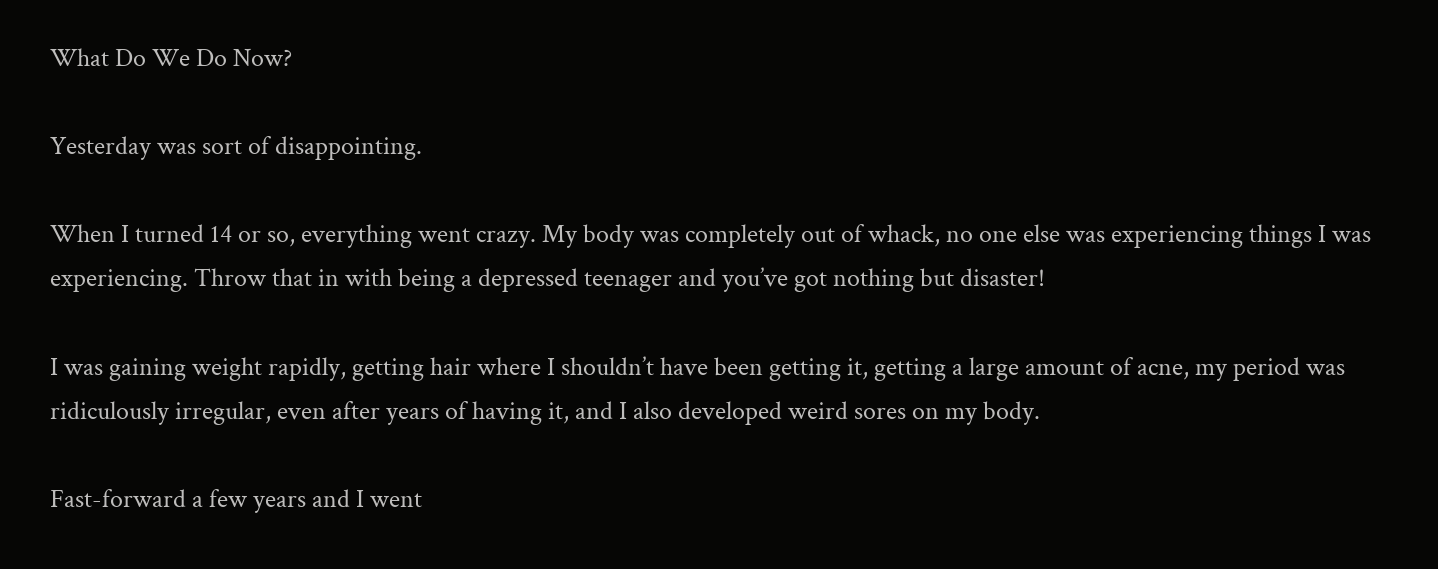What Do We Do Now?

Yesterday was sort of disappointing.

When I turned 14 or so, everything went crazy. My body was completely out of whack, no one else was experiencing things I was experiencing. Throw that in with being a depressed teenager and you’ve got nothing but disaster!

I was gaining weight rapidly, getting hair where I shouldn’t have been getting it, getting a large amount of acne, my period was ridiculously irregular, even after years of having it, and I also developed weird sores on my body.

Fast-forward a few years and I went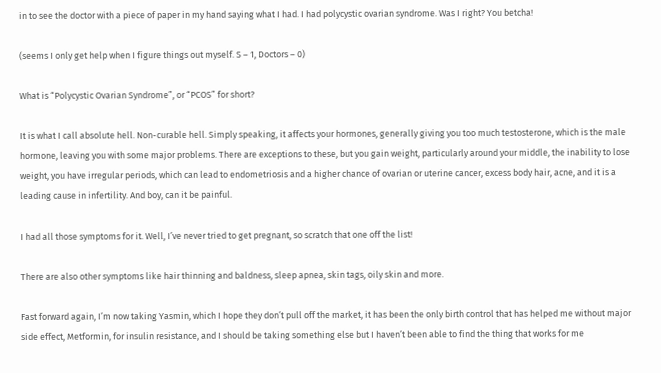in to see the doctor with a piece of paper in my hand saying what I had. I had polycystic ovarian syndrome. Was I right? You betcha!

(seems I only get help when I figure things out myself. S – 1, Doctors – 0)

What is “Polycystic Ovarian Syndrome”, or “PCOS” for short?

It is what I call absolute hell. Non-curable hell. Simply speaking, it affects your hormones, generally giving you too much testosterone, which is the male hormone, leaving you with some major problems. There are exceptions to these, but you gain weight, particularly around your middle, the inability to lose weight, you have irregular periods, which can lead to endometriosis and a higher chance of ovarian or uterine cancer, excess body hair, acne, and it is a leading cause in infertility. And boy, can it be painful.

I had all those symptoms for it. Well, I’ve never tried to get pregnant, so scratch that one off the list!

There are also other symptoms like hair thinning and baldness, sleep apnea, skin tags, oily skin and more.

Fast forward again, I’m now taking Yasmin, which I hope they don’t pull off the market, it has been the only birth control that has helped me without major side effect, Metformin, for insulin resistance, and I should be taking something else but I haven’t been able to find the thing that works for me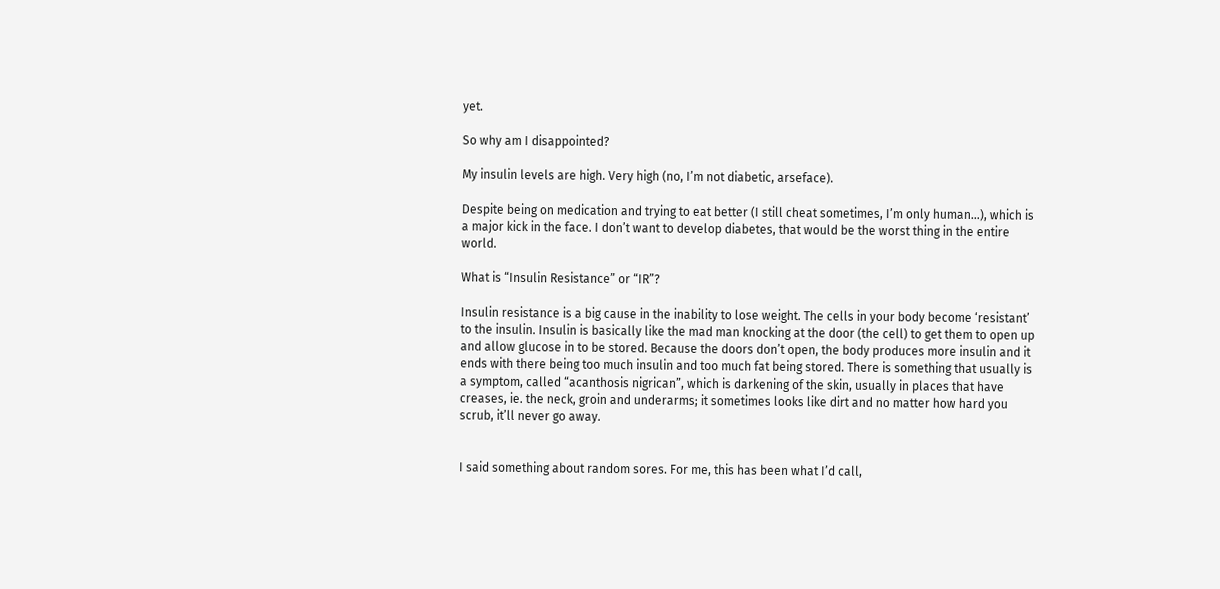yet.

So why am I disappointed?

My insulin levels are high. Very high (no, I’m not diabetic, arseface).

Despite being on medication and trying to eat better (I still cheat sometimes, I’m only human…), which is a major kick in the face. I don’t want to develop diabetes, that would be the worst thing in the entire world.

What is “Insulin Resistance” or “IR”?

Insulin resistance is a big cause in the inability to lose weight. The cells in your body become ‘resistant’ to the insulin. Insulin is basically like the mad man knocking at the door (the cell) to get them to open up and allow glucose in to be stored. Because the doors don’t open, the body produces more insulin and it ends with there being too much insulin and too much fat being stored. There is something that usually is a symptom, called “acanthosis nigrican”, which is darkening of the skin, usually in places that have creases, ie. the neck, groin and underarms; it sometimes looks like dirt and no matter how hard you scrub, it’ll never go away.


I said something about random sores. For me, this has been what I’d call,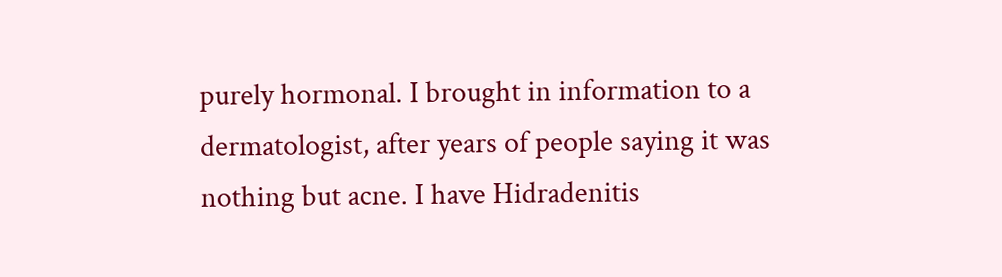purely hormonal. I brought in information to a dermatologist, after years of people saying it was nothing but acne. I have Hidradenitis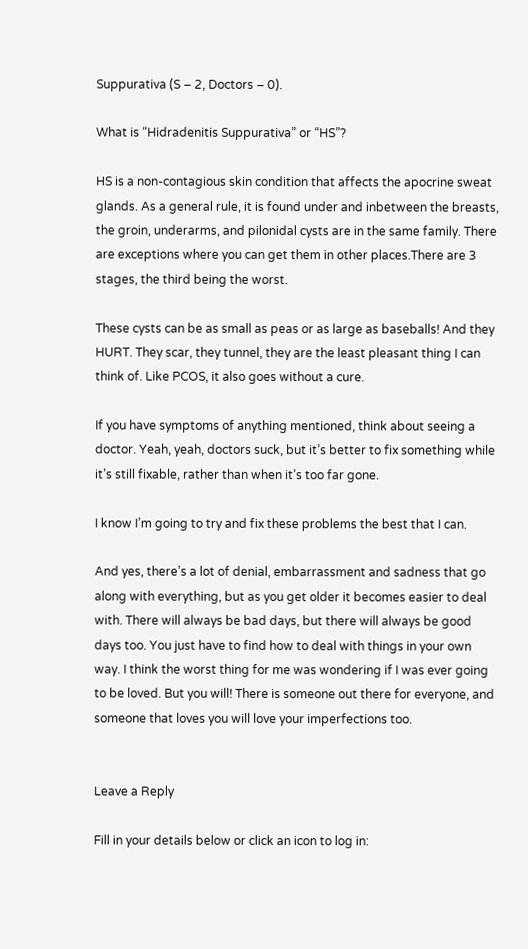Suppurativa (S – 2, Doctors – 0).

What is “Hidradenitis Suppurativa” or “HS”?

HS is a non-contagious skin condition that affects the apocrine sweat glands. As a general rule, it is found under and inbetween the breasts, the groin, underarms, and pilonidal cysts are in the same family. There are exceptions where you can get them in other places.There are 3 stages, the third being the worst.

These cysts can be as small as peas or as large as baseballs! And they HURT. They scar, they tunnel, they are the least pleasant thing I can think of. Like PCOS, it also goes without a cure.

If you have symptoms of anything mentioned, think about seeing a doctor. Yeah, yeah, doctors suck, but it’s better to fix something while it’s still fixable, rather than when it’s too far gone.

I know I’m going to try and fix these problems the best that I can.

And yes, there’s a lot of denial, embarrassment and sadness that go along with everything, but as you get older it becomes easier to deal with. There will always be bad days, but there will always be good days too. You just have to find how to deal with things in your own way. I think the worst thing for me was wondering if I was ever going to be loved. But you will! There is someone out there for everyone, and someone that loves you will love your imperfections too.


Leave a Reply

Fill in your details below or click an icon to log in: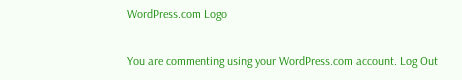WordPress.com Logo

You are commenting using your WordPress.com account. Log Out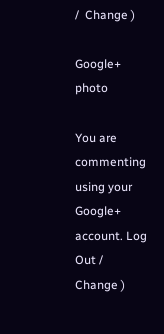/  Change )

Google+ photo

You are commenting using your Google+ account. Log Out /  Change )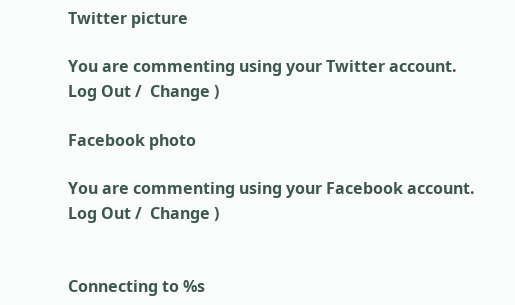Twitter picture

You are commenting using your Twitter account. Log Out /  Change )

Facebook photo

You are commenting using your Facebook account. Log Out /  Change )


Connecting to %s